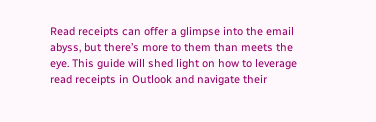Read receipts can offer a glimpse into the email abyss, but there’s more to them than meets the eye. This guide will shed light on how to leverage read receipts in Outlook and navigate their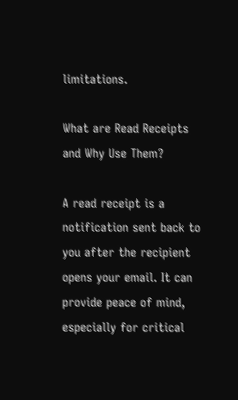limitations.

What are Read Receipts and Why Use Them?

A read receipt is a notification sent back to you after the recipient opens your email. It can provide peace of mind, especially for critical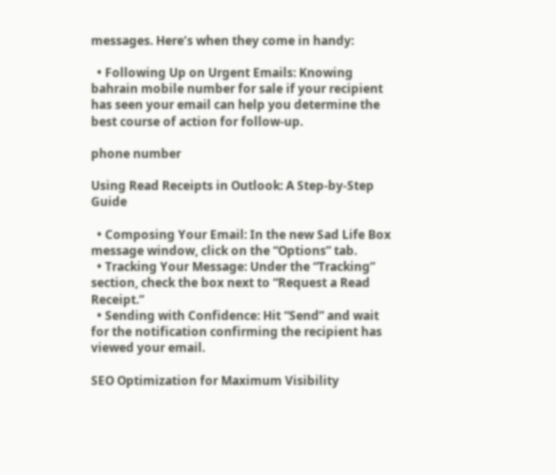messages. Here’s when they come in handy:

  • Following Up on Urgent Emails: Knowing bahrain mobile number for sale if your recipient has seen your email can help you determine the best course of action for follow-up.

phone number

Using Read Receipts in Outlook: A Step-by-Step Guide

  • Composing Your Email: In the new Sad Life Box message window, click on the “Options” tab.
  • Tracking Your Message: Under the “Tracking” section, check the box next to “Request a Read Receipt.”
  • Sending with Confidence: Hit “Send” and wait for the notification confirming the recipient has viewed your email.

SEO Optimization for Maximum Visibility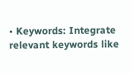• Keywords: Integrate relevant keywords like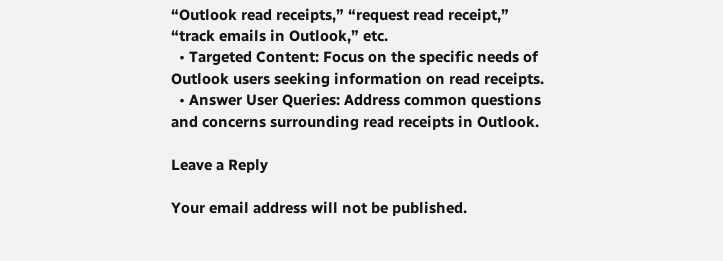“Outlook read receipts,” “request read receipt,” “track emails in Outlook,” etc.
  • Targeted Content: Focus on the specific needs of Outlook users seeking information on read receipts.
  • Answer User Queries: Address common questions and concerns surrounding read receipts in Outlook.

Leave a Reply

Your email address will not be published.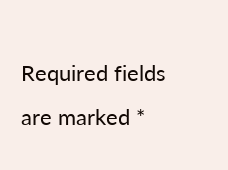Required fields are marked *